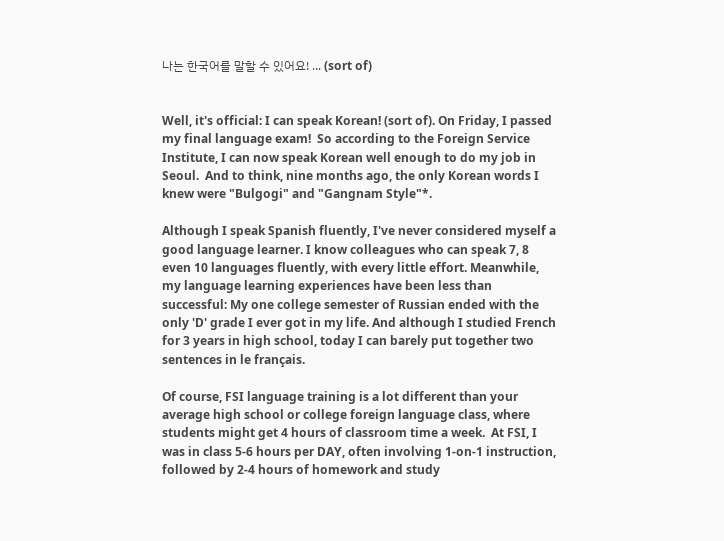나는 한국어를 말할 수 있어요! ... (sort of)


Well, it's official: I can speak Korean! (sort of). On Friday, I passed my final language exam!  So according to the Foreign Service Institute, I can now speak Korean well enough to do my job in Seoul.  And to think, nine months ago, the only Korean words I knew were "Bulgogi" and "Gangnam Style"*.

Although I speak Spanish fluently, I've never considered myself a good language learner. I know colleagues who can speak 7, 8 even 10 languages fluently, with every little effort. Meanwhile, my language learning experiences have been less than successful: My one college semester of Russian ended with the only 'D' grade I ever got in my life. And although I studied French for 3 years in high school, today I can barely put together two sentences in le français.

Of course, FSI language training is a lot different than your average high school or college foreign language class, where students might get 4 hours of classroom time a week.  At FSI, I was in class 5-6 hours per DAY, often involving 1-on-1 instruction, followed by 2-4 hours of homework and study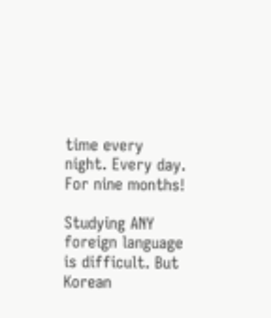time every night. Every day. For nine months!

Studying ANY foreign language is difficult. But Korean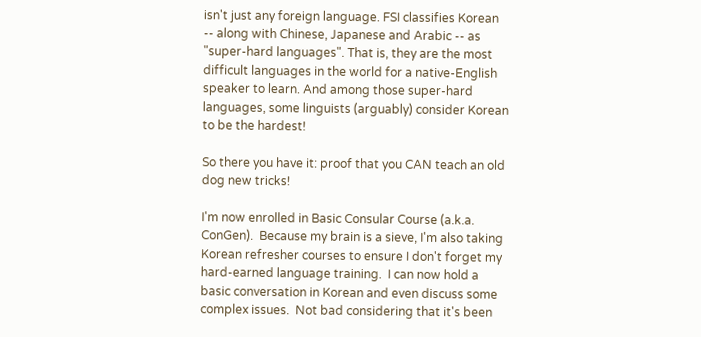isn't just any foreign language. FSI classifies Korean -- along with Chinese, Japanese and Arabic -- as "super-hard languages". That is, they are the most difficult languages in the world for a native-English speaker to learn. And among those super-hard languages, some linguists (arguably) consider Korean to be the hardest!

So there you have it: proof that you CAN teach an old dog new tricks!

I'm now enrolled in Basic Consular Course (a.k.a. ConGen).  Because my brain is a sieve, I'm also taking Korean refresher courses to ensure I don't forget my hard-earned language training.  I can now hold a basic conversation in Korean and even discuss some complex issues.  Not bad considering that it's been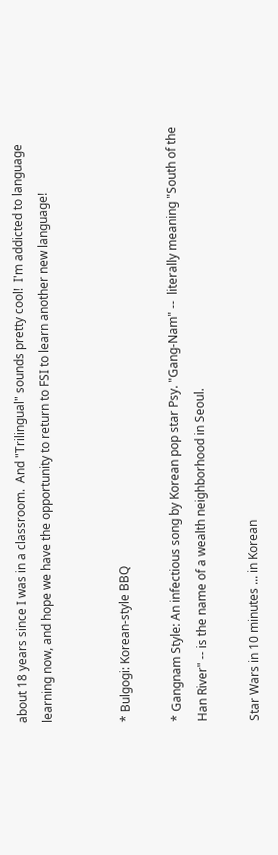about 18 years since I was in a classroom.  And "Trilingual" sounds pretty cool!  I'm addicted to language learning now, and hope we have the opportunity to return to FSI to learn another new language!


* Bulgogi: Korean-style BBQ

* Gangnam Style: An infectious song by Korean pop star Psy. "Gang-Nam" --  literally meaning "South of the Han River" -- is the name of a wealth neighborhood in Seoul.

Star Wars in 10 minutes ... in Korean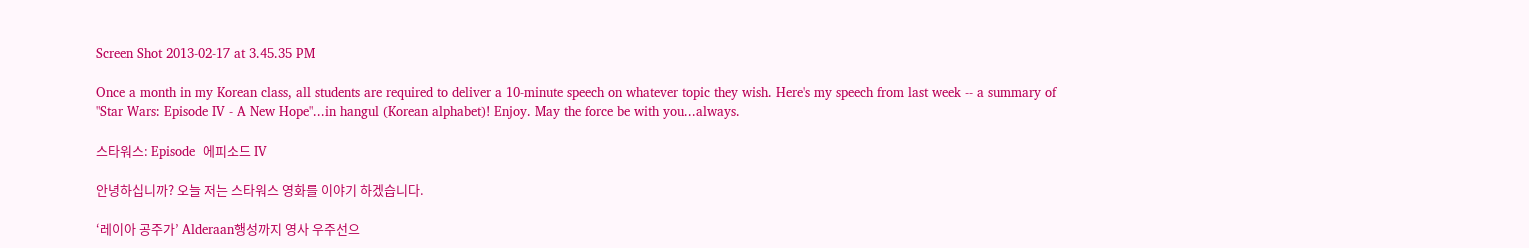Screen Shot 2013-02-17 at 3.45.35 PM

Once a month in my Korean class, all students are required to deliver a 10-minute speech on whatever topic they wish. Here's my speech from last week -- a summary of "Star Wars: Episode IV - A New Hope"...in hangul (Korean alphabet)! Enjoy. May the force be with you...always.

스타워스: Episode  에피소드 IV

안녕하십니까? 오늘 저는 스타워스 영화를 이야기 하겠습니다.

‘레이아 공주가’ Alderaan행성까지 영사 우주선으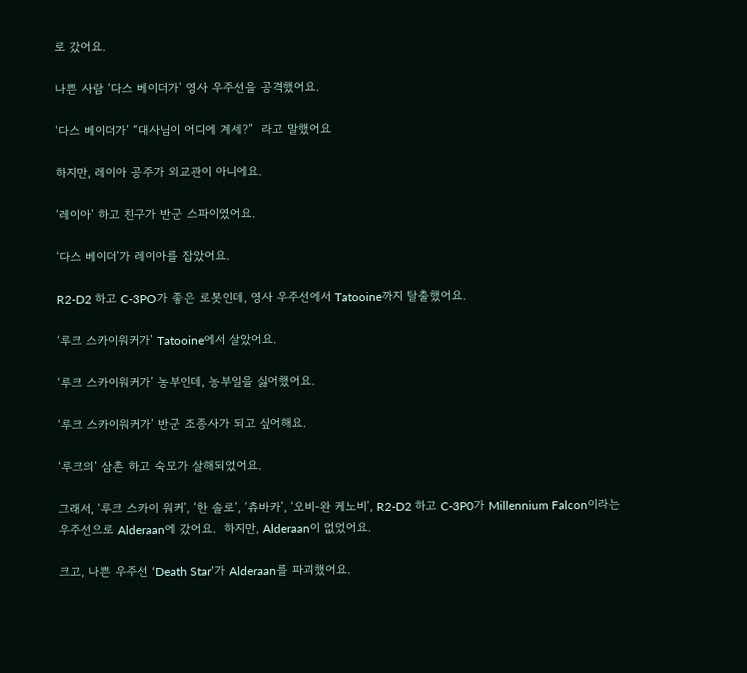로 갔어요.

나쁜 사람 ‘다스 베이더가’ 영사 우주선을 공격했어요.

‘다스 베이더가’ “대사님이 어디에 계세?”  라고 말했어요

하지만, 레이아 공주가 외교관이 아니에요.

‘레이아’ 하고 친구가 반군 스파이였어요.

‘다스 베이더’가 레이아를 잡았어요.

R2-D2 하고 C-3PO가 좋은 로봇인데, 영사 우주선에서 Tatooine까지 탈출했어요.

‘루크 스카이워커가’ Tatooine에서 살았어요.

‘루크 스카이워커가’ 농부인데, 농부일을 싫어했어요.

‘루크 스카이워커가’ 반군 조종사가 되고 싶어해요.

‘루크의’ 삼촌 하고 숙모가 살해되었어요.

그래서, ‘루크 스카이 워커’, ‘한 솔로’, ‘츄바카’, ‘오비-완 케노비’, R2-D2 하고 C-3P0가 Millennium Falcon이라는 우주선으로 Alderaan에 갔어요.  하지만, Alderaan이 없었어요.

크고, 나쁜 우주선 ‘Death Star’가 Alderaan를 파괴했어요.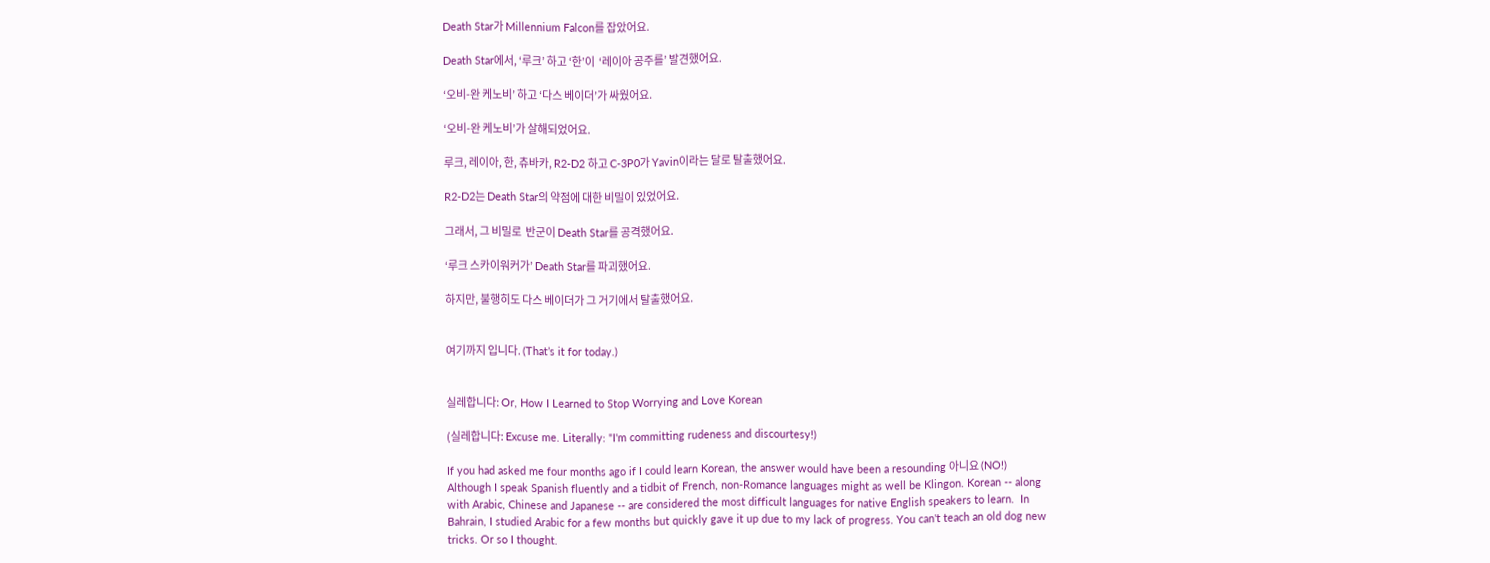Death Star가 Millennium Falcon를 잡았어요.

Death Star에서, ‘루크’ 하고 ‘한’이  ‘레이아 공주를’ 발견했어요.

‘오비-완 케노비’ 하고 ‘다스 베이더’가 싸웠어요.

‘오비-완 케노비’가 살해되었어요.

루크, 레이아, 한, 츄바카, R2-D2 하고 C-3P0가 Yavin이라는 달로 탈출했어요.

R2-D2는 Death Star의 약점에 대한 비밀이 있었어요.

그래서, 그 비밀로  반군이 Death Star를 공격했어요.

‘루크 스카이워커가’ Death Star를 파괴했어요.

하지만, 불행히도 다스 베이더가 그 거기에서 탈출했어요.


여기까지 입니다. (That’s it for today.)


실레합니다: Or, How I Learned to Stop Worrying and Love Korean

(실레합니다: Excuse me. Literally: "I'm committing rudeness and discourtesy!)

If you had asked me four months ago if I could learn Korean, the answer would have been a resounding 아니요 (NO!) Although I speak Spanish fluently and a tidbit of French, non-Romance languages might as well be Klingon. Korean -- along with Arabic, Chinese and Japanese -- are considered the most difficult languages for native English speakers to learn.  In Bahrain, I studied Arabic for a few months but quickly gave it up due to my lack of progress. You can't teach an old dog new tricks. Or so I thought.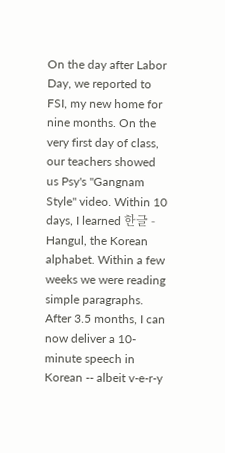On the day after Labor Day, we reported to FSI, my new home for nine months. On the very first day of class, our teachers showed us Psy's "Gangnam Style" video. Within 10 days, I learned 한글 - Hangul, the Korean alphabet. Within a few weeks we were reading simple paragraphs. After 3.5 months, I can now deliver a 10-minute speech in Korean -- albeit v-e-r-y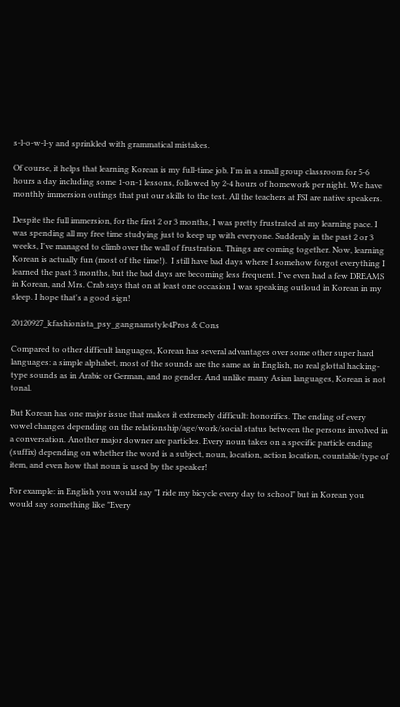s-l-o-w-l-y and sprinkled with grammatical mistakes.

Of course, it helps that learning Korean is my full-time job. I'm in a small group classroom for 5-6 hours a day including some 1-on-1 lessons, followed by 2-4 hours of homework per night. We have monthly immersion outings that put our skills to the test. All the teachers at FSI are native speakers.

Despite the full immersion, for the first 2 or 3 months, I was pretty frustrated at my learning pace. I was spending all my free time studying just to keep up with everyone. Suddenly in the past 2 or 3 weeks, I've managed to climb over the wall of frustration. Things are coming together. Now, learning Korean is actually fun (most of the time!).  I still have bad days where I somehow forgot everything I learned the past 3 months, but the bad days are becoming less frequent. I've even had a few DREAMS in Korean, and Mrs. Crab says that on at least one occasion I was speaking outloud in Korean in my sleep. I hope that's a good sign!

20120927_kfashionista_psy_gangnamstyle4Pros & Cons

Compared to other difficult languages, Korean has several advantages over some other super hard languages: a simple alphabet, most of the sounds are the same as in English, no real glottal hacking-type sounds as in Arabic or German, and no gender. And unlike many Asian languages, Korean is not tonal.

But Korean has one major issue that makes it extremely difficult: honorifics. The ending of every vowel changes depending on the relationship/age/work/social status between the persons involved in a conversation. Another major downer are particles. Every noun takes on a specific particle ending (suffix) depending on whether the word is a subject, noun, location, action location, countable/type of item, and even how that noun is used by the speaker!

For example: in English you would say "I ride my bicycle every day to school" but in Korean you would say something like "Every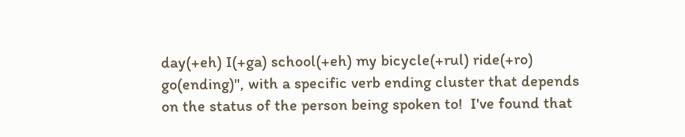day(+eh) I(+ga) school(+eh) my bicycle(+rul) ride(+ro) go(ending)", with a specific verb ending cluster that depends on the status of the person being spoken to!  I've found that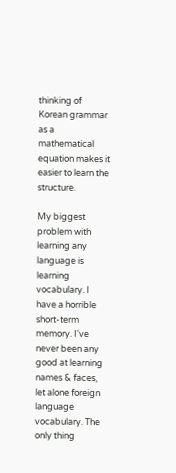thinking of Korean grammar as a mathematical equation makes it easier to learn the structure.

My biggest problem with learning any language is learning vocabulary. I have a horrible short-term memory. I've never been any good at learning names & faces, let alone foreign language vocabulary. The only thing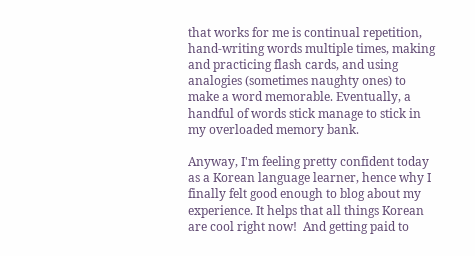that works for me is continual repetition, hand-writing words multiple times, making and practicing flash cards, and using analogies (sometimes naughty ones) to make a word memorable. Eventually, a handful of words stick manage to stick in my overloaded memory bank.

Anyway, I'm feeling pretty confident today as a Korean language learner, hence why I finally felt good enough to blog about my experience. It helps that all things Korean are cool right now!  And getting paid to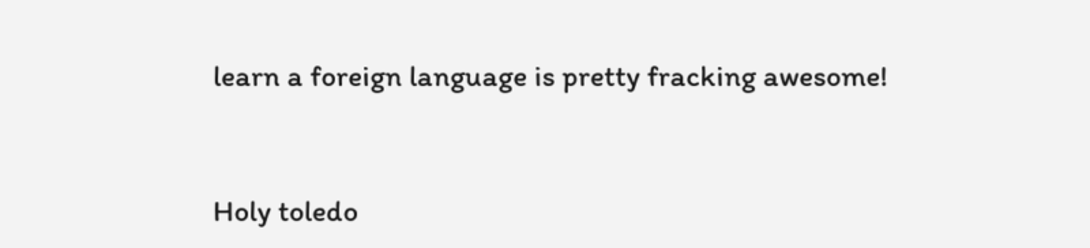learn a foreign language is pretty fracking awesome!


Holy toledo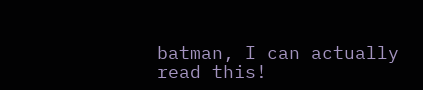batman, I can actually read this!